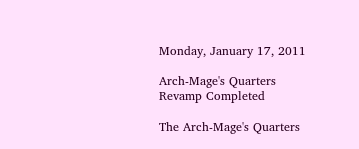Monday, January 17, 2011

Arch-Mage's Quarters Revamp Completed

The Arch-Mage's Quarters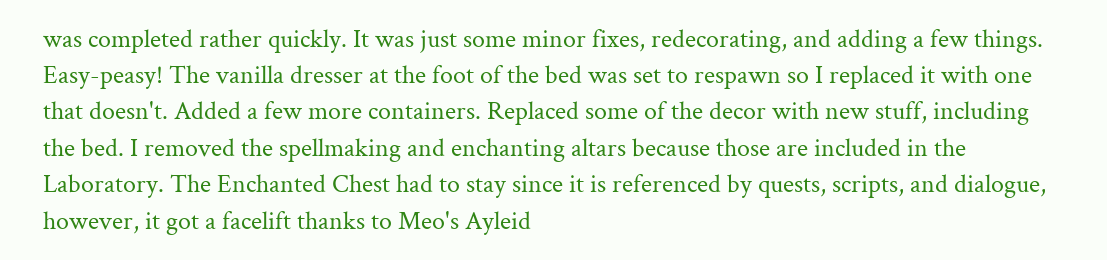was completed rather quickly. It was just some minor fixes, redecorating, and adding a few things. Easy-peasy! The vanilla dresser at the foot of the bed was set to respawn so I replaced it with one that doesn't. Added a few more containers. Replaced some of the decor with new stuff, including the bed. I removed the spellmaking and enchanting altars because those are included in the Laboratory. The Enchanted Chest had to stay since it is referenced by quests, scripts, and dialogue, however, it got a facelift thanks to Meo's Ayleid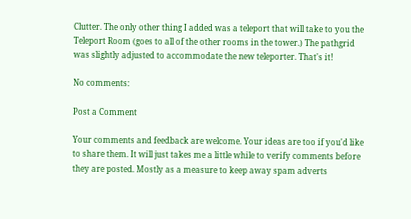Clutter. The only other thing I added was a teleport that will take to you the Teleport Room (goes to all of the other rooms in the tower.) The pathgrid was slightly adjusted to accommodate the new teleporter. That's it!

No comments:

Post a Comment

Your comments and feedback are welcome. Your ideas are too if you'd like to share them. It will just takes me a little while to verify comments before they are posted. Mostly as a measure to keep away spam adverts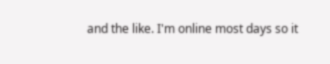and the like. I'm online most days so it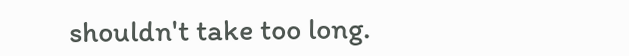shouldn't take too long.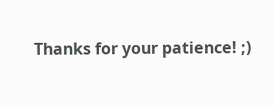Thanks for your patience! ;)